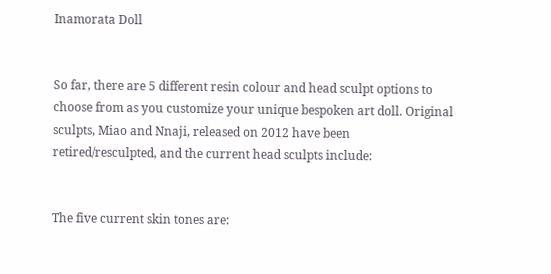Inamorata Doll


So far, there are 5 different resin colour and head sculpt options to choose from as you customize your unique bespoken art doll. Original sculpts, Miao and Nnaji, released on 2012 have been retired/resculpted, and the current head sculpts include:


The five current skin tones are: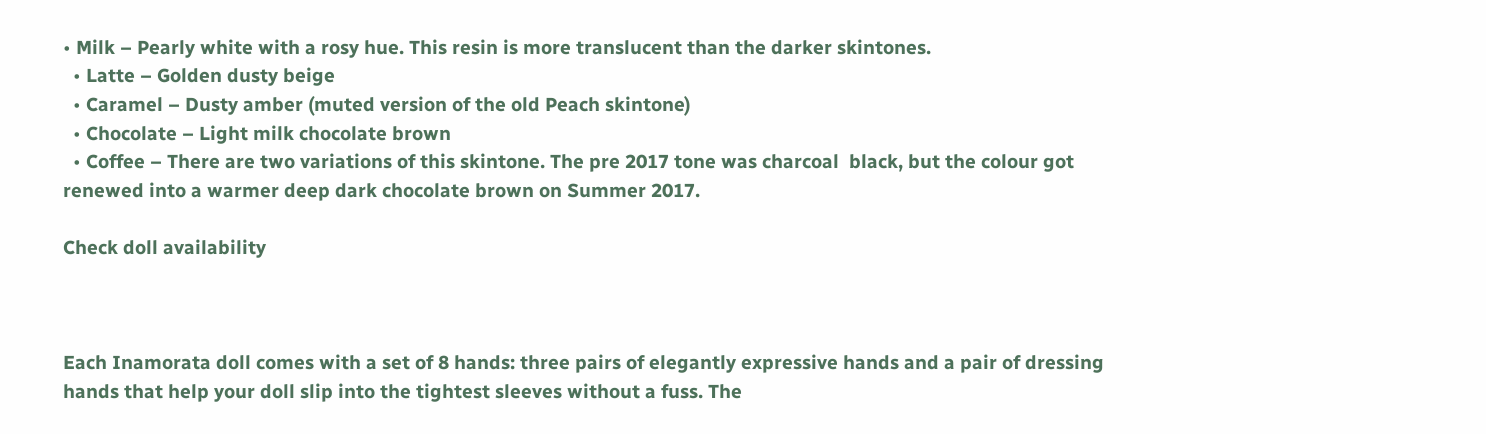• Milk – Pearly white with a rosy hue. This resin is more translucent than the darker skintones.
  • Latte – Golden dusty beige
  • Caramel – Dusty amber (muted version of the old Peach skintone)
  • Chocolate – Light milk chocolate brown
  • Coffee – There are two variations of this skintone. The pre 2017 tone was charcoal  black, but the colour got renewed into a warmer deep dark chocolate brown on Summer 2017.

Check doll availability



Each Inamorata doll comes with a set of 8 hands: three pairs of elegantly expressive hands and a pair of dressing hands that help your doll slip into the tightest sleeves without a fuss. The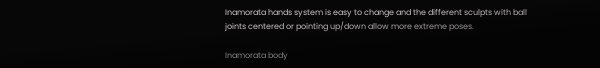Inamorata hands system is easy to change and the different sculpts with ball joints centered or pointing up/down allow more extreme poses.

Inamorata body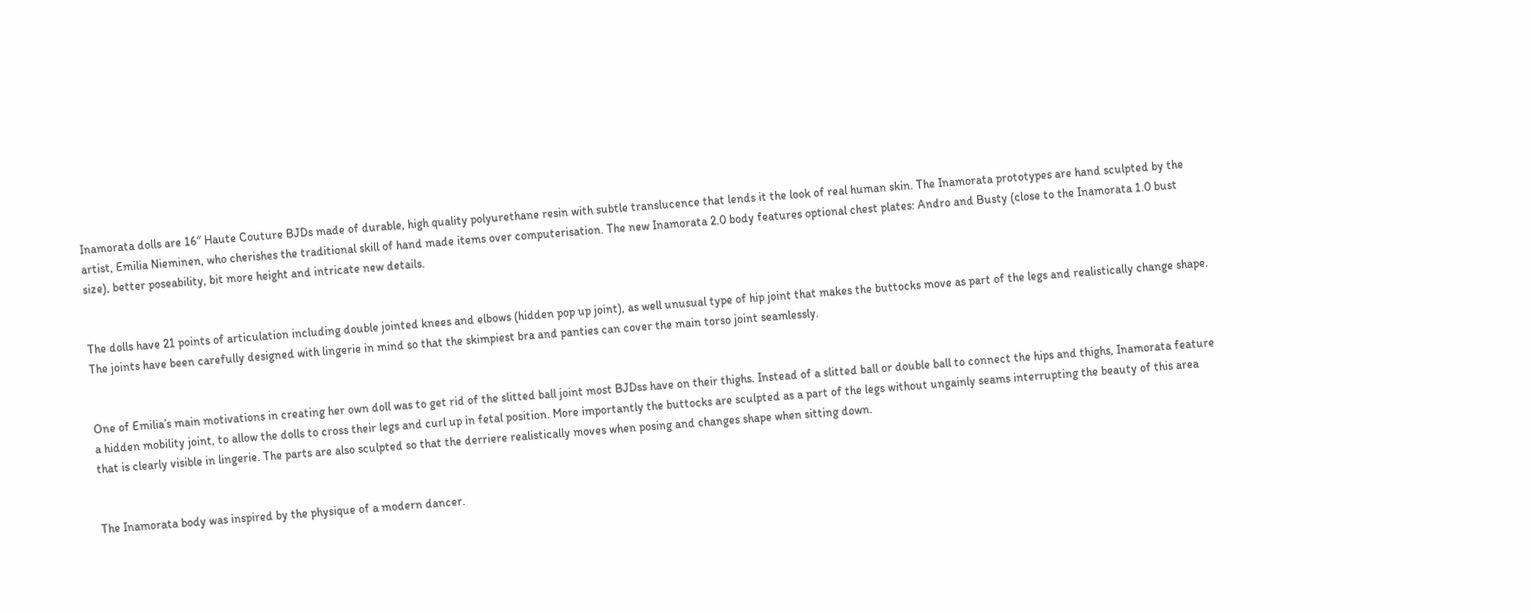Inamorata dolls are 16″ Haute Couture BJDs made of durable, high quality polyurethane resin with subtle translucence that lends it the look of real human skin. The Inamorata prototypes are hand sculpted by the artist, Emilia Nieminen, who cherishes the traditional skill of hand made items over computerisation. The new Inamorata 2.0 body features optional chest plates: Andro and Busty (close to the Inamorata 1.0 bust size), better poseability, bit more height and intricate new details.


The dolls have 21 points of articulation including double jointed knees and elbows (hidden pop up joint), as well unusual type of hip joint that makes the buttocks move as part of the legs and realistically change shape. The joints have been carefully designed with lingerie in mind so that the skimpiest bra and panties can cover the main torso joint seamlessly.


One of Emilia’s main motivations in creating her own doll was to get rid of the slitted ball joint most BJDss have on their thighs. Instead of a slitted ball or double ball to connect the hips and thighs, Inamorata feature a hidden mobility joint, to allow the dolls to cross their legs and curl up in fetal position. More importantly the buttocks are sculpted as a part of the legs without ungainly seams interrupting the beauty of this area that is clearly visible in lingerie. The parts are also sculpted so that the derriere realistically moves when posing and changes shape when sitting down.


The Inamorata body was inspired by the physique of a modern dancer.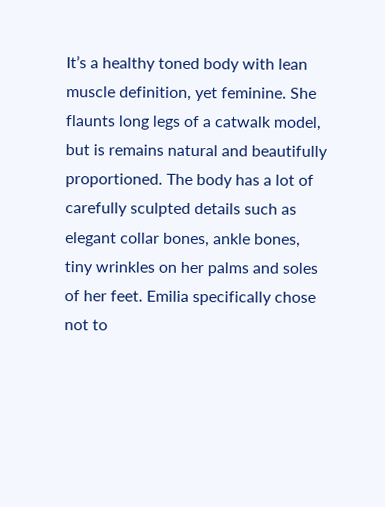It’s a healthy toned body with lean muscle definition, yet feminine. She flaunts long legs of a catwalk model, but is remains natural and beautifully proportioned. The body has a lot of carefully sculpted details such as elegant collar bones, ankle bones, tiny wrinkles on her palms and soles of her feet. Emilia specifically chose not to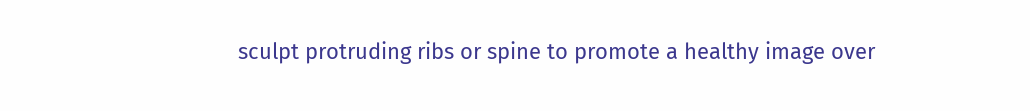sculpt protruding ribs or spine to promote a healthy image over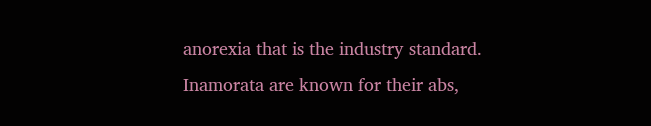anorexia that is the industry standard. Inamorata are known for their abs,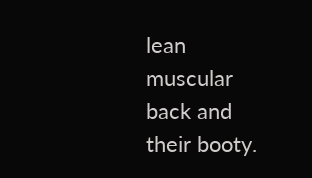lean muscular back and their booty.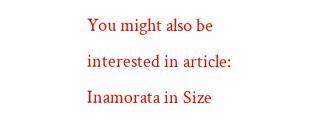You might also be interested in article: Inamorata in Size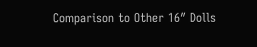Comparison to Other 16″ Dolls